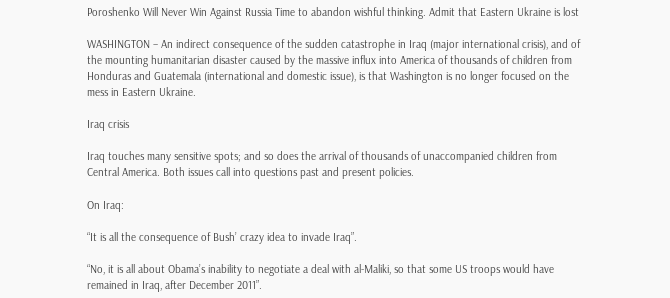Poroshenko Will Never Win Against Russia Time to abandon wishful thinking. Admit that Eastern Ukraine is lost

WASHINGTON – An indirect consequence of the sudden catastrophe in Iraq (major international crisis), and of the mounting humanitarian disaster caused by the massive influx into America of thousands of children from Honduras and Guatemala (international and domestic issue), is that Washington is no longer focused on the mess in Eastern Ukraine.

Iraq crisis

Iraq touches many sensitive spots; and so does the arrival of thousands of unaccompanied children from Central America. Both issues call into questions past and present policies.

On Iraq:

“It is all the consequence of Bush’ crazy idea to invade Iraq”.

“No, it is all about Obama’s inability to negotiate a deal with al-Maliki, so that some US troops would have remained in Iraq, after December 2011”.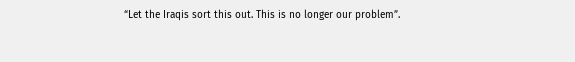“Let the Iraqis sort this out. This is no longer our problem”.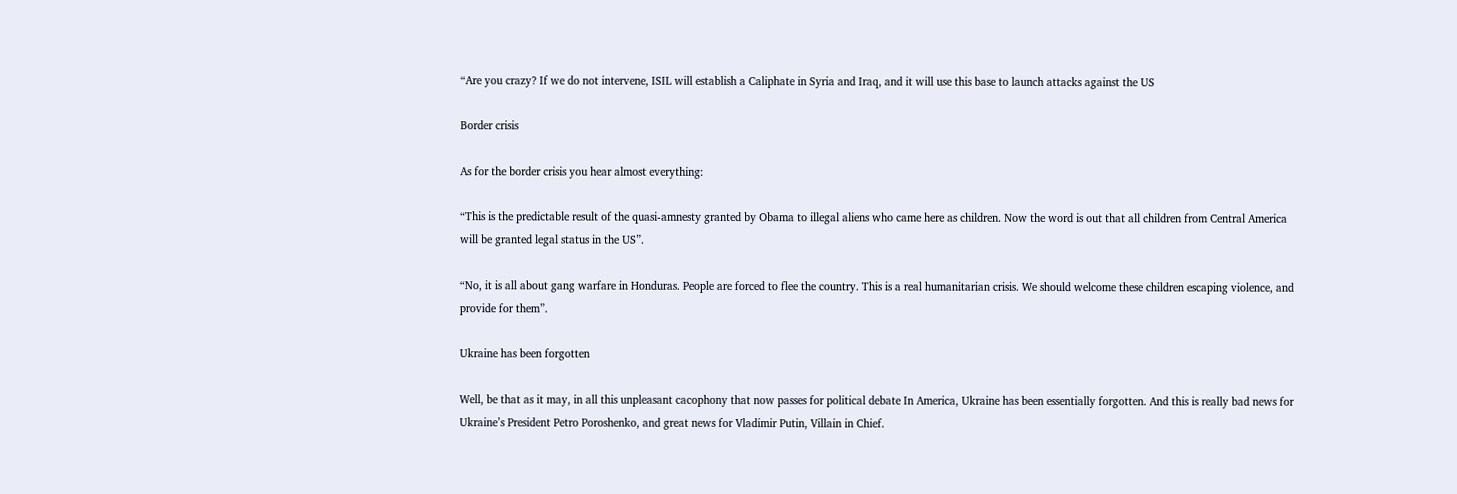“Are you crazy? If we do not intervene, ISIL will establish a Caliphate in Syria and Iraq, and it will use this base to launch attacks against the US

Border crisis

As for the border crisis you hear almost everything:

“This is the predictable result of the quasi-amnesty granted by Obama to illegal aliens who came here as children. Now the word is out that all children from Central America will be granted legal status in the US”.

“No, it is all about gang warfare in Honduras. People are forced to flee the country. This is a real humanitarian crisis. We should welcome these children escaping violence, and provide for them”.

Ukraine has been forgotten

Well, be that as it may, in all this unpleasant cacophony that now passes for political debate In America, Ukraine has been essentially forgotten. And this is really bad news for Ukraine’s President Petro Poroshenko, and great news for Vladimir Putin, Villain in Chief.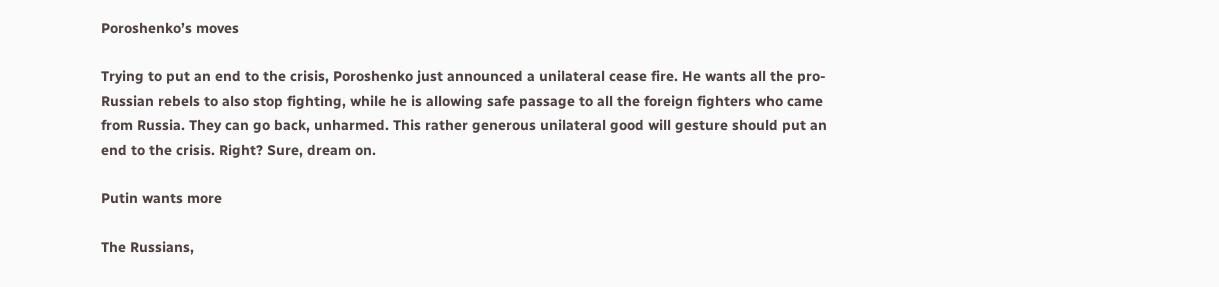Poroshenko’s moves

Trying to put an end to the crisis, Poroshenko just announced a unilateral cease fire. He wants all the pro-Russian rebels to also stop fighting, while he is allowing safe passage to all the foreign fighters who came from Russia. They can go back, unharmed. This rather generous unilateral good will gesture should put an end to the crisis. Right? Sure, dream on.

Putin wants more

The Russians,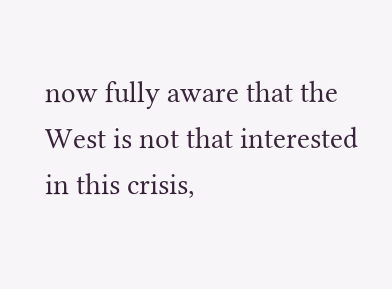now fully aware that the West is not that interested in this crisis,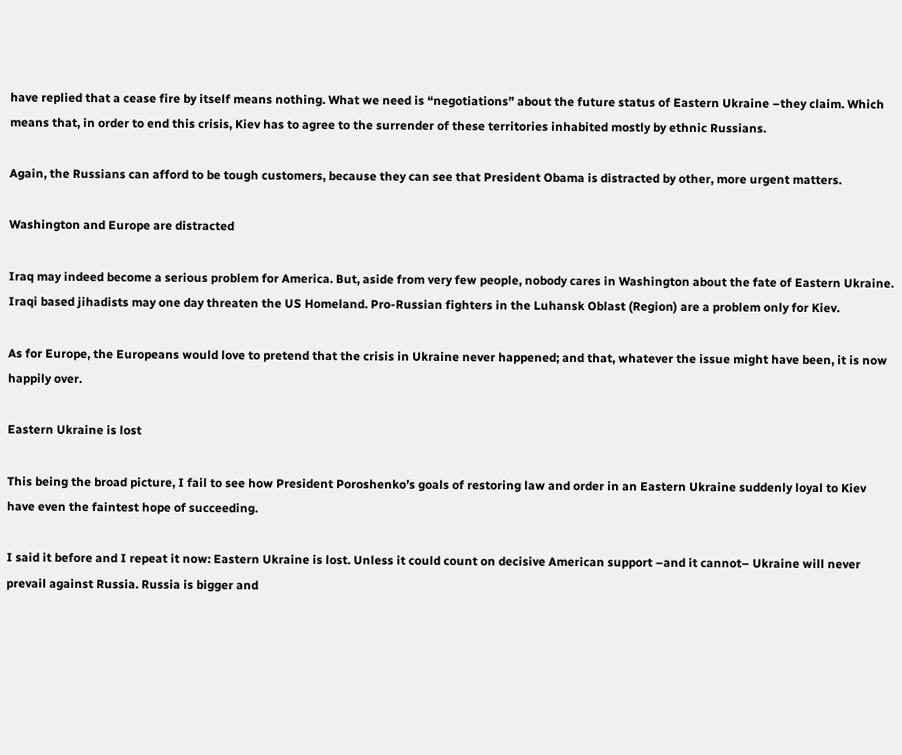have replied that a cease fire by itself means nothing. What we need is “negotiations” about the future status of Eastern Ukraine –they claim. Which means that, in order to end this crisis, Kiev has to agree to the surrender of these territories inhabited mostly by ethnic Russians.

Again, the Russians can afford to be tough customers, because they can see that President Obama is distracted by other, more urgent matters.

Washington and Europe are distracted

Iraq may indeed become a serious problem for America. But, aside from very few people, nobody cares in Washington about the fate of Eastern Ukraine. Iraqi based jihadists may one day threaten the US Homeland. Pro-Russian fighters in the Luhansk Oblast (Region) are a problem only for Kiev.

As for Europe, the Europeans would love to pretend that the crisis in Ukraine never happened; and that, whatever the issue might have been, it is now happily over.

Eastern Ukraine is lost

This being the broad picture, I fail to see how President Poroshenko’s goals of restoring law and order in an Eastern Ukraine suddenly loyal to Kiev have even the faintest hope of succeeding.

I said it before and I repeat it now: Eastern Ukraine is lost. Unless it could count on decisive American support –and it cannot– Ukraine will never prevail against Russia. Russia is bigger and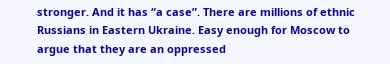stronger. And it has “a case”. There are millions of ethnic Russians in Eastern Ukraine. Easy enough for Moscow to argue that they are an oppressed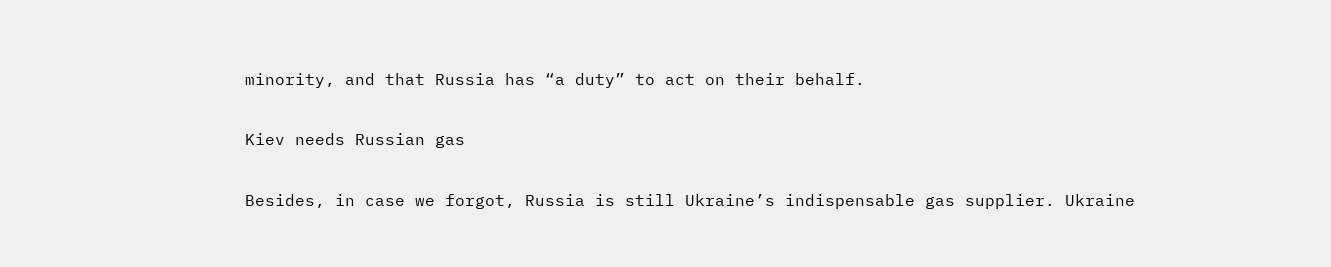minority, and that Russia has “a duty” to act on their behalf.

Kiev needs Russian gas

Besides, in case we forgot, Russia is still Ukraine’s indispensable gas supplier. Ukraine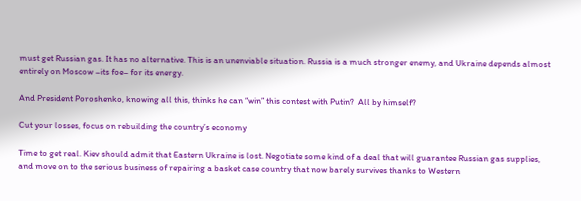must get Russian gas. It has no alternative. This is an unenviable situation. Russia is a much stronger enemy, and Ukraine depends almost entirely on Moscow –its foe– for its energy.

And President Poroshenko, knowing all this, thinks he can “win” this contest with Putin?  All by himself?

Cut your losses, focus on rebuilding the country’s economy

Time to get real. Kiev should admit that Eastern Ukraine is lost. Negotiate some kind of a deal that will guarantee Russian gas supplies, and move on to the serious business of repairing a basket case country that now barely survives thanks to Western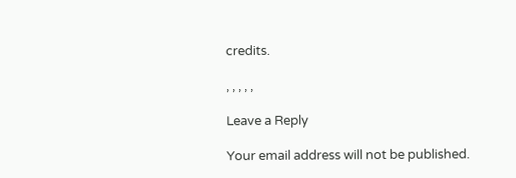credits.

, , , , ,

Leave a Reply

Your email address will not be published.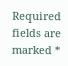Required fields are marked *